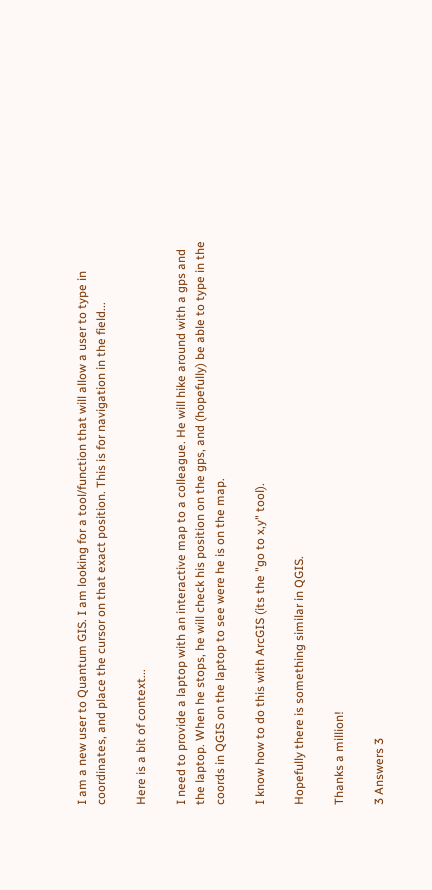I am a new user to Quantum GIS. I am looking for a tool/function that will allow a user to type in coordinates, and place the cursor on that exact position. This is for navigation in the field...

Here is a bit of context...

I need to provide a laptop with an interactive map to a colleague. He will hike around with a gps and the laptop. When he stops, he will check his position on the gps, and (hopefully) be able to type in the coords in QGIS on the laptop to see were he is on the map.

I know how to do this with ArcGIS (its the "go to x,y" tool).

Hopefully there is something similar in QGIS.

Thanks a million!

3 Answers 3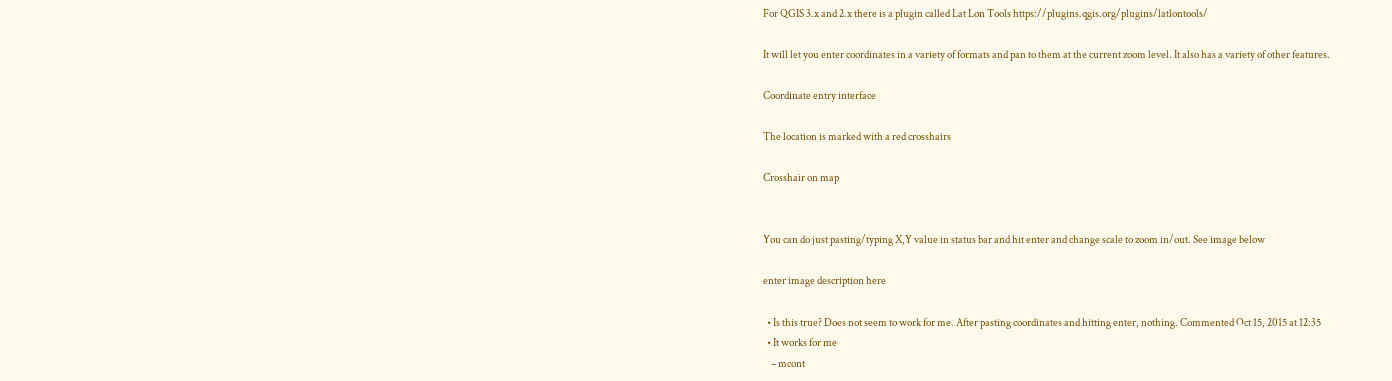For QGIS 3.x and 2.x there is a plugin called Lat Lon Tools https://plugins.qgis.org/plugins/latlontools/

It will let you enter coordinates in a variety of formats and pan to them at the current zoom level. It also has a variety of other features.

Coordinate entry interface

The location is marked with a red crosshairs

Crosshair on map


You can do just pasting/typing X,Y value in status bar and hit enter and change scale to zoom in/out. See image below

enter image description here

  • Is this true? Does not seem to work for me. After pasting coordinates and hitting enter, nothing. Commented Oct 15, 2015 at 12:35
  • It works for me
    – mcont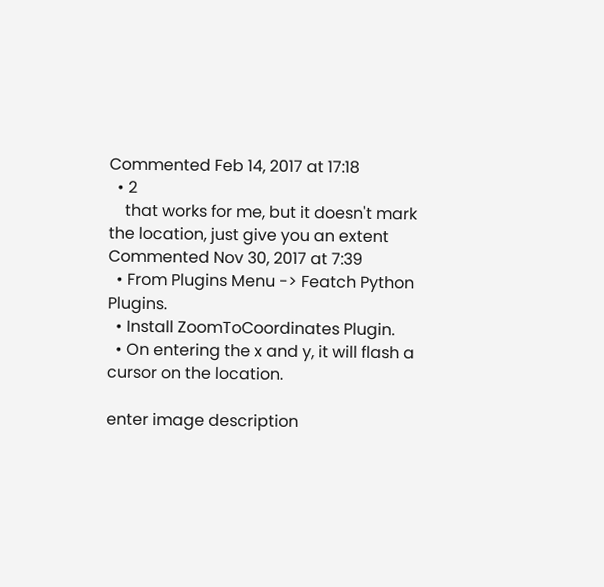Commented Feb 14, 2017 at 17:18
  • 2
    that works for me, but it doesn't mark the location, just give you an extent Commented Nov 30, 2017 at 7:39
  • From Plugins Menu -> Featch Python Plugins.
  • Install ZoomToCoordinates Plugin.
  • On entering the x and y, it will flash a cursor on the location.

enter image description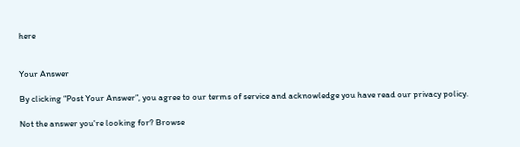here


Your Answer

By clicking “Post Your Answer”, you agree to our terms of service and acknowledge you have read our privacy policy.

Not the answer you're looking for? Browse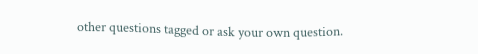other questions tagged or ask your own question.